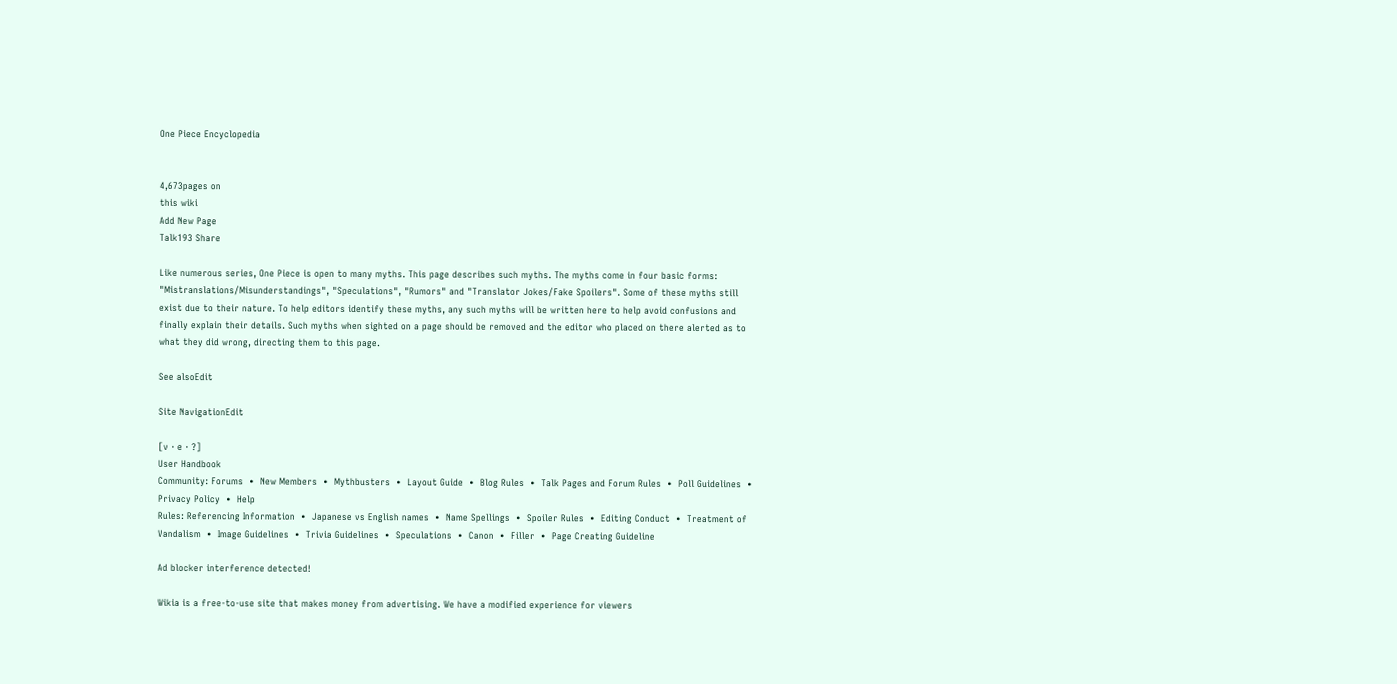One Piece Encyclopedia


4,673pages on
this wiki
Add New Page
Talk193 Share

Like numerous series, One Piece is open to many myths. This page describes such myths. The myths come in four basic forms: "Mistranslations/Misunderstandings", "Speculations", "Rumors" and "Translator Jokes/Fake Spoilers". Some of these myths still exist due to their nature. To help editors identify these myths, any such myths will be written here to help avoid confusions and finally explain their details. Such myths when sighted on a page should be removed and the editor who placed on there alerted as to what they did wrong, directing them to this page.

See alsoEdit

Site NavigationEdit

[v · e · ?]
User Handbook
Community: Forums  •  New Members  •  Mythbusters  •  Layout Guide  •  Blog Rules  •  Talk Pages and Forum Rules  •  Poll Guidelines  •  Privacy Policy  •  Help
Rules: Referencing Information  •  Japanese vs English names  •  Name Spellings  •  Spoiler Rules  •  Editing Conduct  •  Treatment of Vandalism  •  Image Guidelines  •  Trivia Guidelines  •  Speculations  •  Canon  •  Filler  •  Page Creating Guideline

Ad blocker interference detected!

Wikia is a free-to-use site that makes money from advertising. We have a modified experience for viewers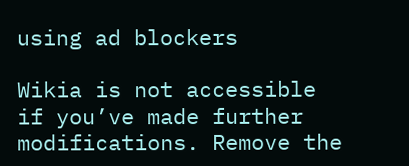using ad blockers

Wikia is not accessible if you’ve made further modifications. Remove the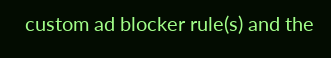custom ad blocker rule(s) and the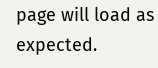page will load as expected.